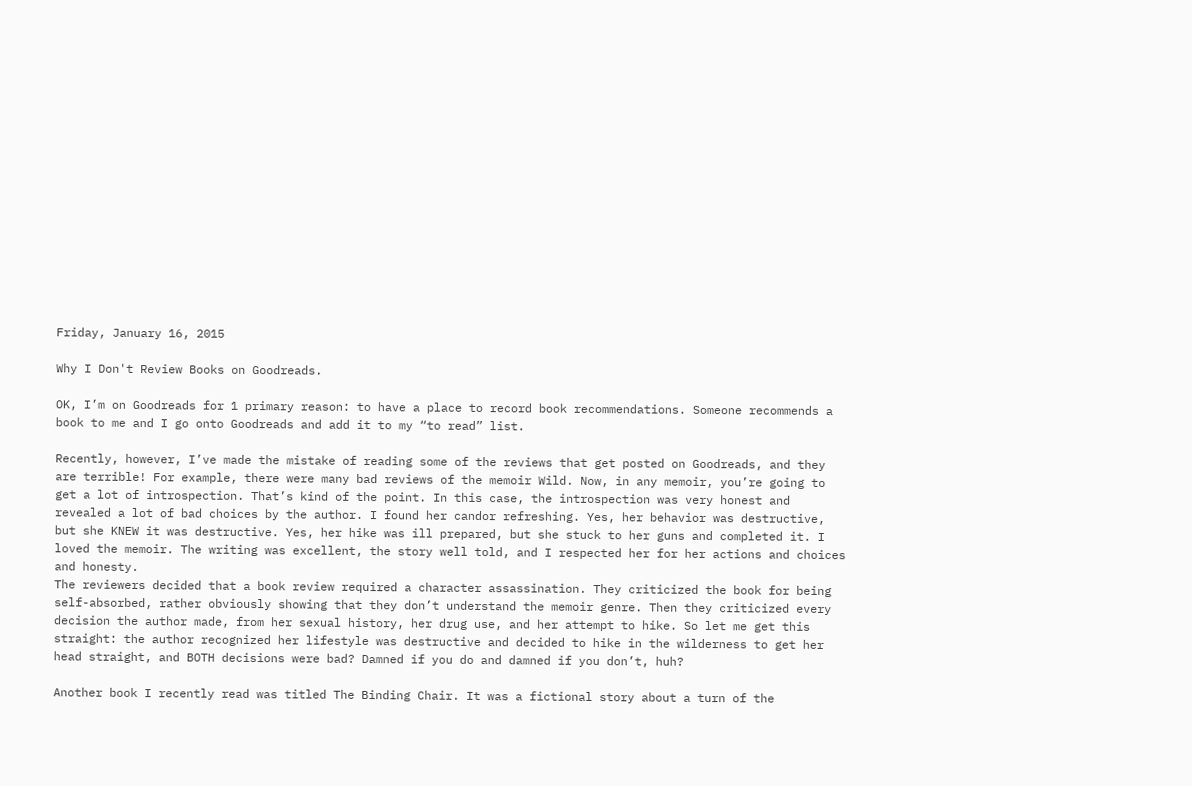Friday, January 16, 2015

Why I Don't Review Books on Goodreads.

OK, I’m on Goodreads for 1 primary reason: to have a place to record book recommendations. Someone recommends a book to me and I go onto Goodreads and add it to my “to read” list.

Recently, however, I’ve made the mistake of reading some of the reviews that get posted on Goodreads, and they are terrible! For example, there were many bad reviews of the memoir Wild. Now, in any memoir, you’re going to get a lot of introspection. That’s kind of the point. In this case, the introspection was very honest and revealed a lot of bad choices by the author. I found her candor refreshing. Yes, her behavior was destructive, but she KNEW it was destructive. Yes, her hike was ill prepared, but she stuck to her guns and completed it. I loved the memoir. The writing was excellent, the story well told, and I respected her for her actions and choices and honesty.
The reviewers decided that a book review required a character assassination. They criticized the book for being self-absorbed, rather obviously showing that they don’t understand the memoir genre. Then they criticized every decision the author made, from her sexual history, her drug use, and her attempt to hike. So let me get this straight: the author recognized her lifestyle was destructive and decided to hike in the wilderness to get her head straight, and BOTH decisions were bad? Damned if you do and damned if you don’t, huh?

Another book I recently read was titled The Binding Chair. It was a fictional story about a turn of the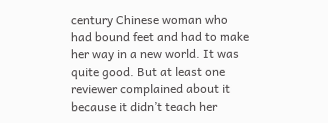century Chinese woman who had bound feet and had to make her way in a new world. It was quite good. But at least one reviewer complained about it because it didn’t teach her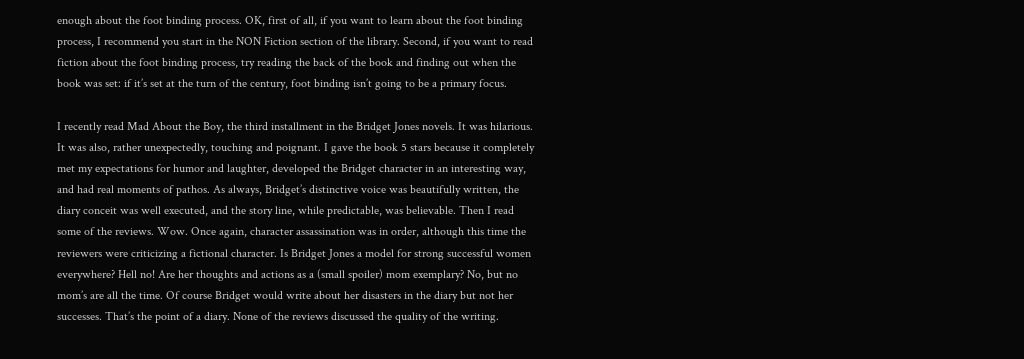enough about the foot binding process. OK, first of all, if you want to learn about the foot binding process, I recommend you start in the NON Fiction section of the library. Second, if you want to read fiction about the foot binding process, try reading the back of the book and finding out when the book was set: if it’s set at the turn of the century, foot binding isn’t going to be a primary focus.

I recently read Mad About the Boy, the third installment in the Bridget Jones novels. It was hilarious. It was also, rather unexpectedly, touching and poignant. I gave the book 5 stars because it completely met my expectations for humor and laughter, developed the Bridget character in an interesting way, and had real moments of pathos. As always, Bridget’s distinctive voice was beautifully written, the diary conceit was well executed, and the story line, while predictable, was believable. Then I read some of the reviews. Wow. Once again, character assassination was in order, although this time the reviewers were criticizing a fictional character. Is Bridget Jones a model for strong successful women everywhere? Hell no! Are her thoughts and actions as a (small spoiler) mom exemplary? No, but no mom’s are all the time. Of course Bridget would write about her disasters in the diary but not her successes. That’s the point of a diary. None of the reviews discussed the quality of the writing.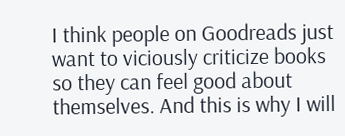I think people on Goodreads just want to viciously criticize books so they can feel good about themselves. And this is why I will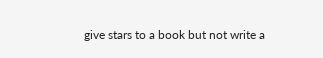give stars to a book but not write a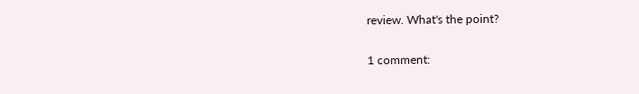review. What's the point?

1 comment: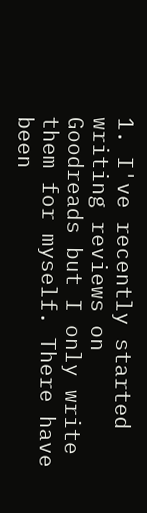1. I've recently started writing reviews on Goodreads but I only write them for myself. There have been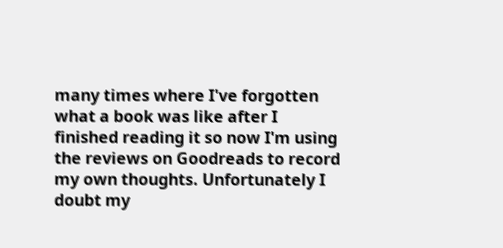many times where I've forgotten what a book was like after I finished reading it so now I'm using the reviews on Goodreads to record my own thoughts. Unfortunately I doubt my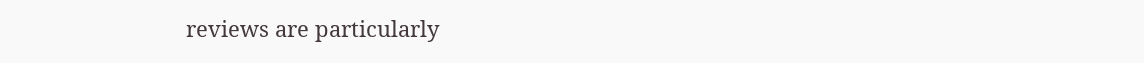reviews are particularly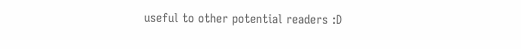useful to other potential readers :D